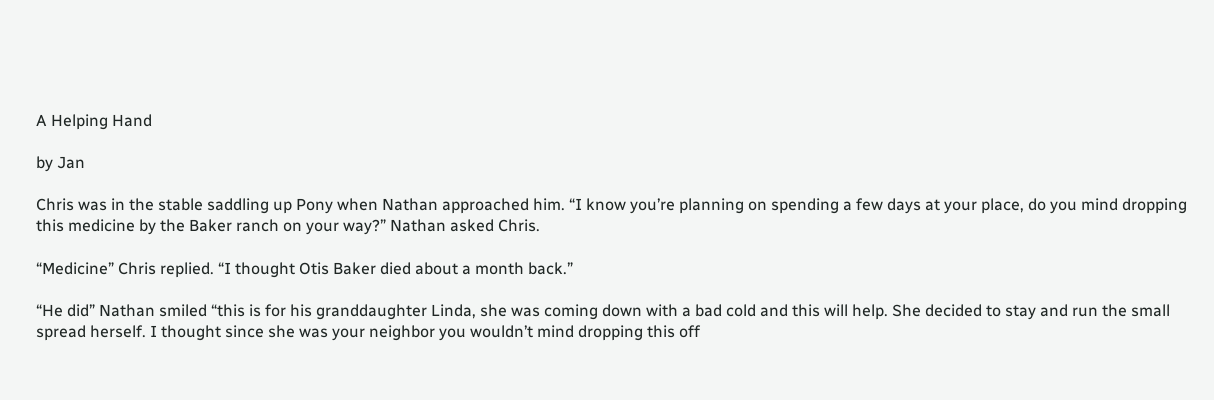A Helping Hand

by Jan

Chris was in the stable saddling up Pony when Nathan approached him. “I know you’re planning on spending a few days at your place, do you mind dropping this medicine by the Baker ranch on your way?” Nathan asked Chris.

“Medicine” Chris replied. “I thought Otis Baker died about a month back.”

“He did” Nathan smiled “this is for his granddaughter Linda, she was coming down with a bad cold and this will help. She decided to stay and run the small spread herself. I thought since she was your neighbor you wouldn’t mind dropping this off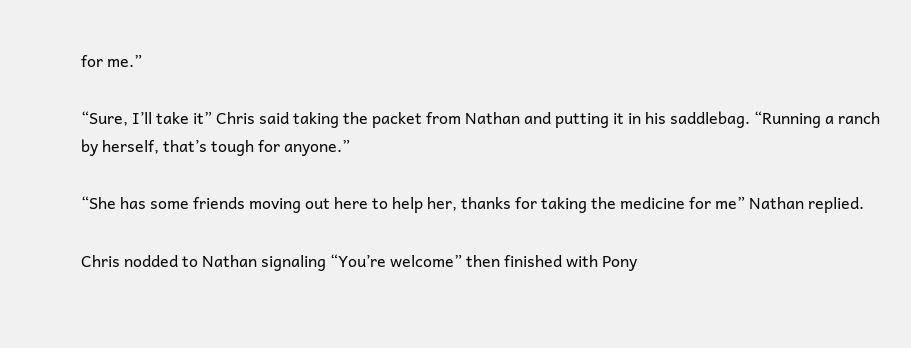for me.”

“Sure, I’ll take it” Chris said taking the packet from Nathan and putting it in his saddlebag. “Running a ranch by herself, that’s tough for anyone.”

“She has some friends moving out here to help her, thanks for taking the medicine for me” Nathan replied.

Chris nodded to Nathan signaling “You’re welcome” then finished with Pony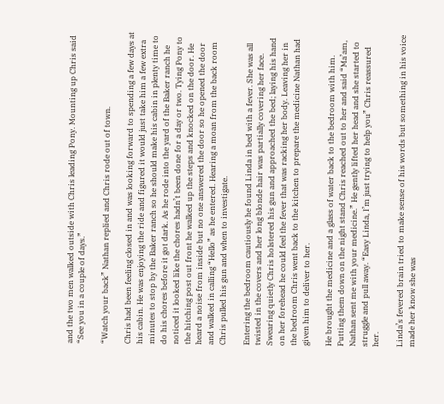and the two men walked outside with Chris leading Pony. Mounting up Chris said “See you in a couple of days.”

“Watch your back” Nathan replied and Chris rode out of town.

Chris had been feeling closed in and was looking forward to spending a few days at his cabin. He was enjoying the ride and figured it would just take him a few extra minutes to stop by the Baker ranch so he should make his cabin in plenty time to do his chores before it got dark. As he rode into the yard of the Baker ranch he noticed it looked like the chores hadn’t been done for a day or two. Tying Pony to the hitching post out front he walked up the steps and knocked on the door. He heard a noise from inside but no one answered the door so he opened the door and walked in calling “Hello” as he entered. Hearing a moan from the back room Chris pulled his gun and when to investigate.

Entering the bedroom cautiously he found Linda in bed with a fever. She was all twisted in the covers and her long blonde hair was partially covering her face. Swearing quietly Chris holstered his gun and approached the bed; laying his hand on her forehead he could feel the fever that was racking her body. Leaving her in the bedroom Chris went back to the kitchen to prepare the medicine Nathan had given him to deliver to her.

He brought the medicine and a glass of water back to the bedroom with him. Putting them down on the night stand Chris reached out to her and said “Ma’am, Nathan sent me with your medicine.” He gently lifted her head and she started to struggle and pull away. “Easy Linda, I’m just trying to help you” Chris reassured her.

Linda’s fevered brain tried to make sense of his words but something in his voice made her know she was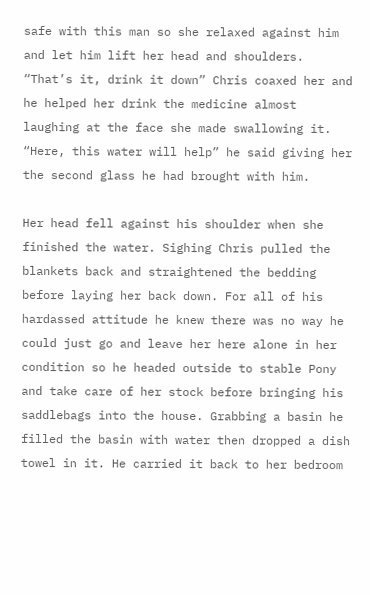safe with this man so she relaxed against him and let him lift her head and shoulders. “That’s it, drink it down” Chris coaxed her and he helped her drink the medicine almost laughing at the face she made swallowing it. “Here, this water will help” he said giving her the second glass he had brought with him.

Her head fell against his shoulder when she finished the water. Sighing Chris pulled the blankets back and straightened the bedding before laying her back down. For all of his hardassed attitude he knew there was no way he could just go and leave her here alone in her condition so he headed outside to stable Pony and take care of her stock before bringing his saddlebags into the house. Grabbing a basin he filled the basin with water then dropped a dish towel in it. He carried it back to her bedroom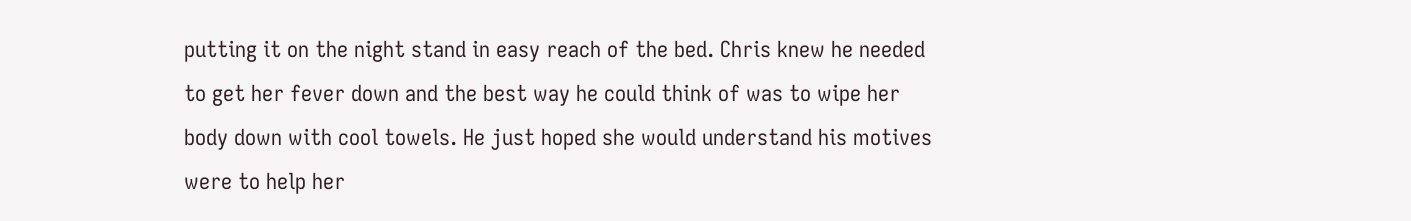putting it on the night stand in easy reach of the bed. Chris knew he needed to get her fever down and the best way he could think of was to wipe her body down with cool towels. He just hoped she would understand his motives were to help her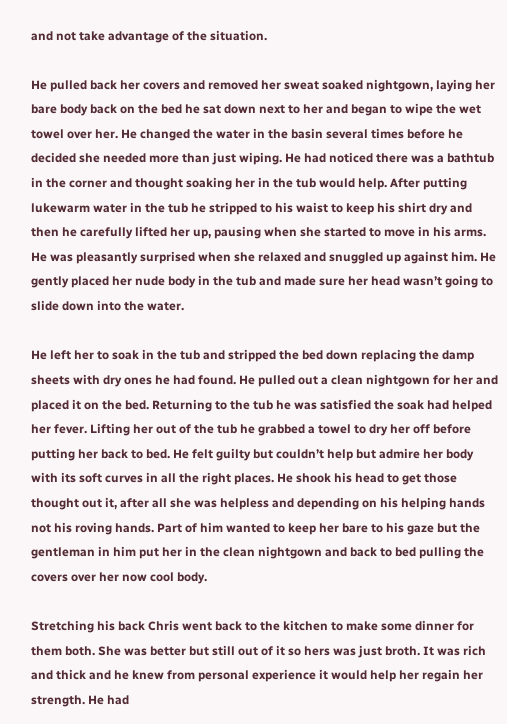and not take advantage of the situation.

He pulled back her covers and removed her sweat soaked nightgown, laying her bare body back on the bed he sat down next to her and began to wipe the wet towel over her. He changed the water in the basin several times before he decided she needed more than just wiping. He had noticed there was a bathtub in the corner and thought soaking her in the tub would help. After putting lukewarm water in the tub he stripped to his waist to keep his shirt dry and then he carefully lifted her up, pausing when she started to move in his arms. He was pleasantly surprised when she relaxed and snuggled up against him. He gently placed her nude body in the tub and made sure her head wasn’t going to slide down into the water.

He left her to soak in the tub and stripped the bed down replacing the damp sheets with dry ones he had found. He pulled out a clean nightgown for her and placed it on the bed. Returning to the tub he was satisfied the soak had helped her fever. Lifting her out of the tub he grabbed a towel to dry her off before putting her back to bed. He felt guilty but couldn’t help but admire her body with its soft curves in all the right places. He shook his head to get those thought out it, after all she was helpless and depending on his helping hands not his roving hands. Part of him wanted to keep her bare to his gaze but the gentleman in him put her in the clean nightgown and back to bed pulling the covers over her now cool body.

Stretching his back Chris went back to the kitchen to make some dinner for them both. She was better but still out of it so hers was just broth. It was rich and thick and he knew from personal experience it would help her regain her strength. He had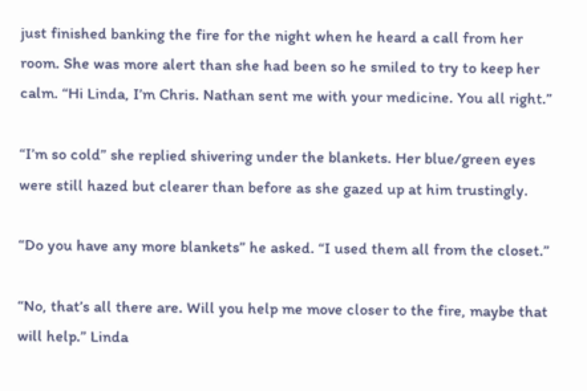just finished banking the fire for the night when he heard a call from her room. She was more alert than she had been so he smiled to try to keep her calm. “Hi Linda, I’m Chris. Nathan sent me with your medicine. You all right.”

“I’m so cold” she replied shivering under the blankets. Her blue/green eyes were still hazed but clearer than before as she gazed up at him trustingly.

“Do you have any more blankets” he asked. “I used them all from the closet.”

“No, that’s all there are. Will you help me move closer to the fire, maybe that will help.” Linda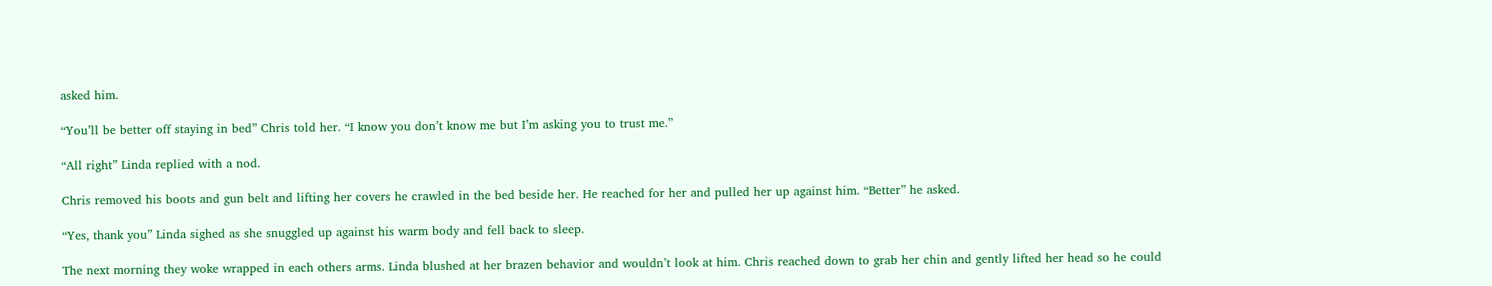asked him.

“You’ll be better off staying in bed” Chris told her. “I know you don’t know me but I’m asking you to trust me.”

“All right” Linda replied with a nod.

Chris removed his boots and gun belt and lifting her covers he crawled in the bed beside her. He reached for her and pulled her up against him. “Better” he asked.

“Yes, thank you” Linda sighed as she snuggled up against his warm body and fell back to sleep.

The next morning they woke wrapped in each others arms. Linda blushed at her brazen behavior and wouldn’t look at him. Chris reached down to grab her chin and gently lifted her head so he could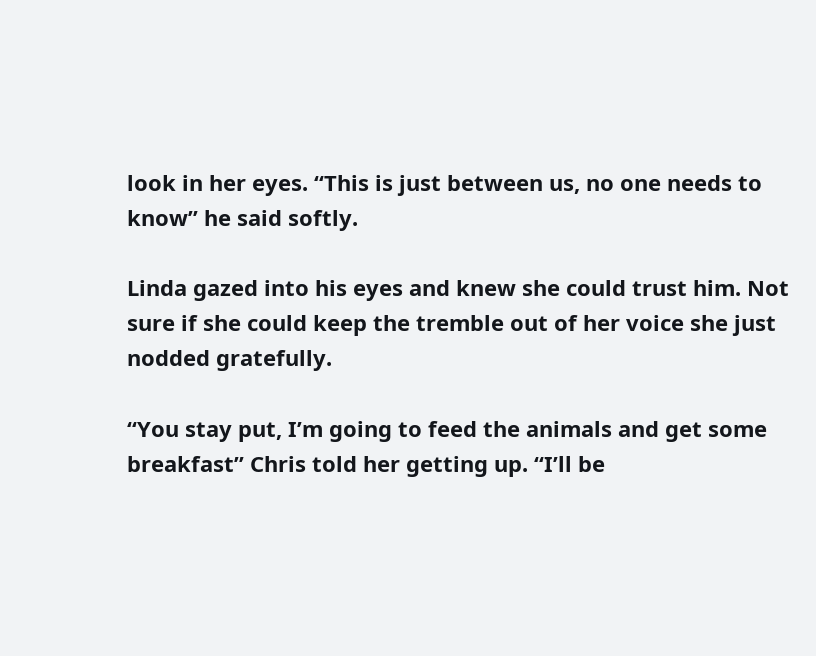look in her eyes. “This is just between us, no one needs to know” he said softly.

Linda gazed into his eyes and knew she could trust him. Not sure if she could keep the tremble out of her voice she just nodded gratefully.

“You stay put, I’m going to feed the animals and get some breakfast” Chris told her getting up. “I’ll be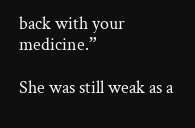back with your medicine.”

She was still weak as a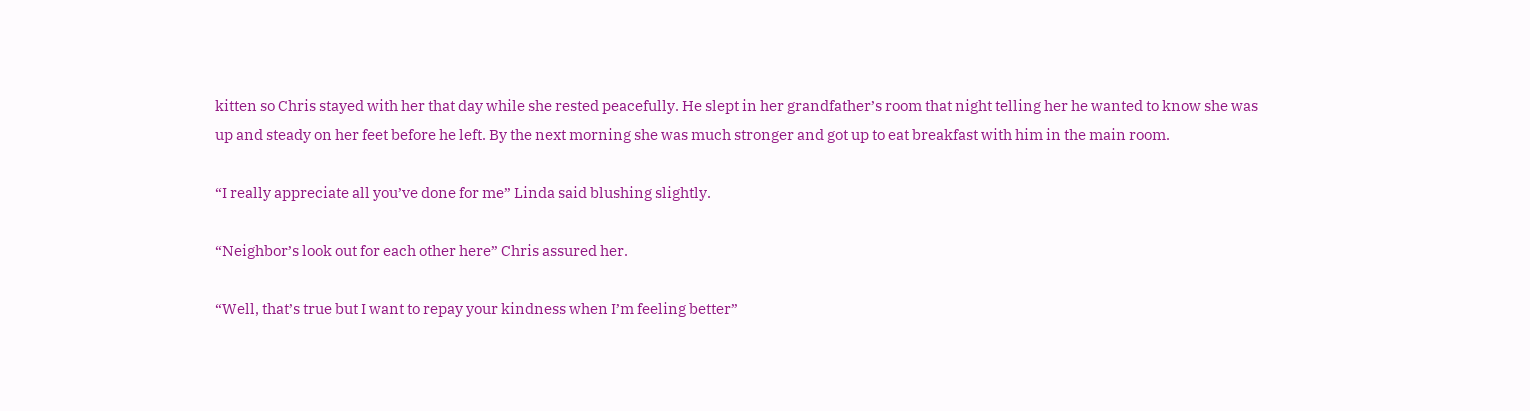kitten so Chris stayed with her that day while she rested peacefully. He slept in her grandfather’s room that night telling her he wanted to know she was up and steady on her feet before he left. By the next morning she was much stronger and got up to eat breakfast with him in the main room.

“I really appreciate all you’ve done for me” Linda said blushing slightly.

“Neighbor’s look out for each other here” Chris assured her.

“Well, that’s true but I want to repay your kindness when I’m feeling better”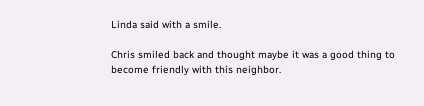Linda said with a smile.

Chris smiled back and thought maybe it was a good thing to become friendly with this neighbor.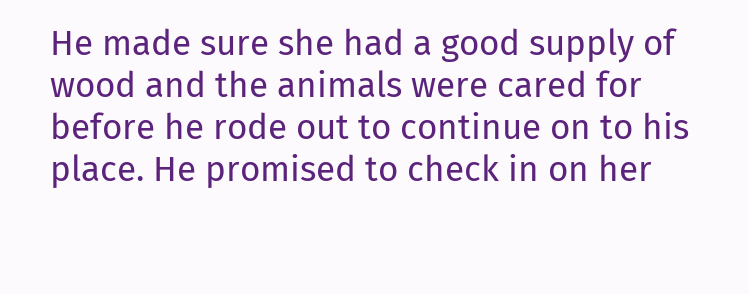He made sure she had a good supply of wood and the animals were cared for before he rode out to continue on to his place. He promised to check in on her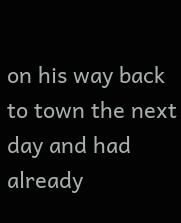on his way back to town the next day and had already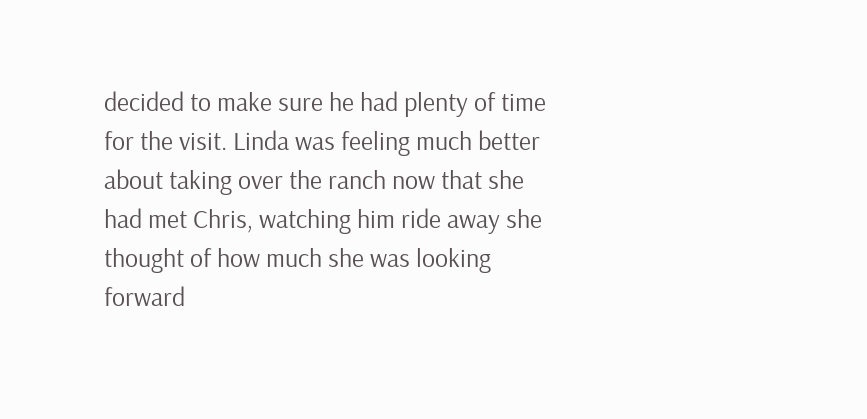decided to make sure he had plenty of time for the visit. Linda was feeling much better about taking over the ranch now that she had met Chris, watching him ride away she thought of how much she was looking forward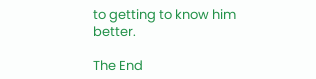to getting to know him better.

The End